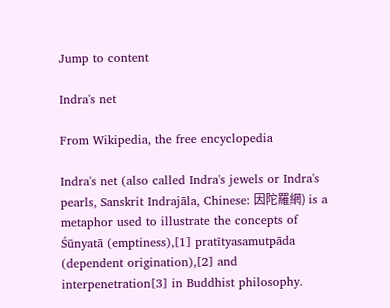Jump to content

Indra's net

From Wikipedia, the free encyclopedia

Indra's net (also called Indra's jewels or Indra's pearls, Sanskrit Indrajāla, Chinese: 因陀羅網) is a metaphor used to illustrate the concepts of Śūnyatā (emptiness),[1] pratītyasamutpāda (dependent origination),[2] and interpenetration[3] in Buddhist philosophy.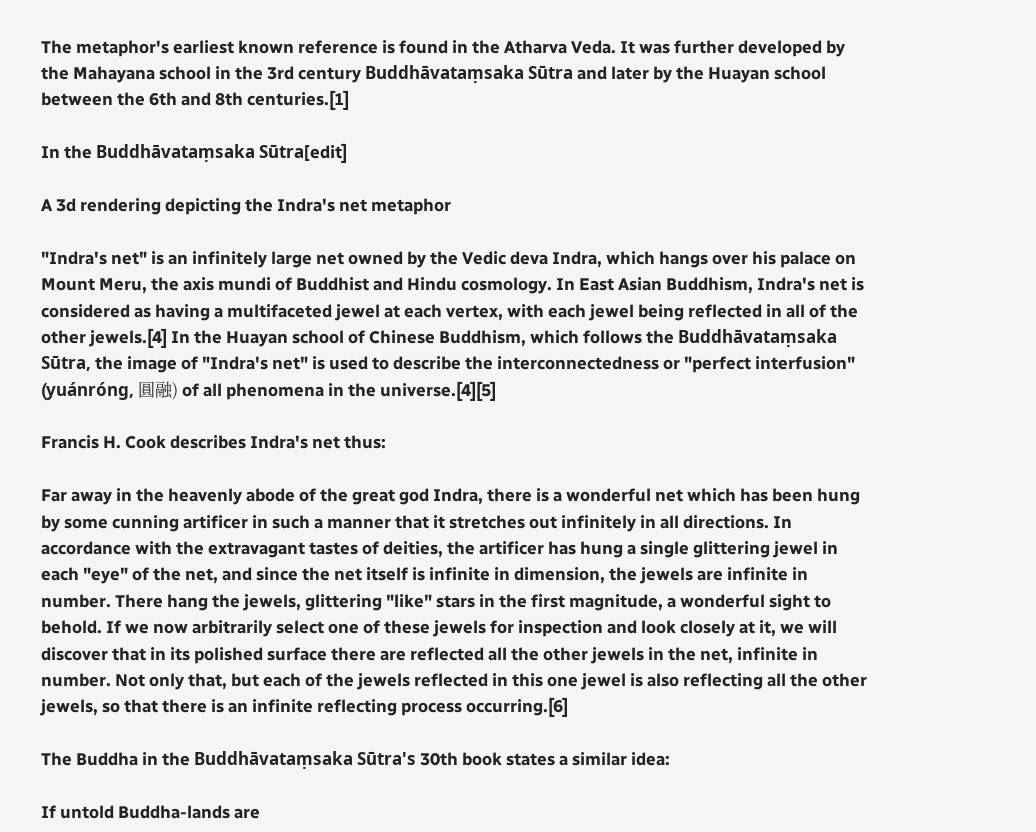The metaphor's earliest known reference is found in the Atharva Veda. It was further developed by the Mahayana school in the 3rd century Buddhāvataṃsaka Sūtra and later by the Huayan school between the 6th and 8th centuries.[1]

In the Buddhāvataṃsaka Sūtra[edit]

A 3d rendering depicting the Indra's net metaphor

"Indra's net" is an infinitely large net owned by the Vedic deva Indra, which hangs over his palace on Mount Meru, the axis mundi of Buddhist and Hindu cosmology. In East Asian Buddhism, Indra's net is considered as having a multifaceted jewel at each vertex, with each jewel being reflected in all of the other jewels.[4] In the Huayan school of Chinese Buddhism, which follows the Buddhāvataṃsaka Sūtra, the image of "Indra's net" is used to describe the interconnectedness or "perfect interfusion" (yuánróng, 圓融) of all phenomena in the universe.[4][5]

Francis H. Cook describes Indra's net thus:

Far away in the heavenly abode of the great god Indra, there is a wonderful net which has been hung by some cunning artificer in such a manner that it stretches out infinitely in all directions. In accordance with the extravagant tastes of deities, the artificer has hung a single glittering jewel in each "eye" of the net, and since the net itself is infinite in dimension, the jewels are infinite in number. There hang the jewels, glittering "like" stars in the first magnitude, a wonderful sight to behold. If we now arbitrarily select one of these jewels for inspection and look closely at it, we will discover that in its polished surface there are reflected all the other jewels in the net, infinite in number. Not only that, but each of the jewels reflected in this one jewel is also reflecting all the other jewels, so that there is an infinite reflecting process occurring.[6]

The Buddha in the Buddhāvataṃsaka Sūtra's 30th book states a similar idea:

If untold Buddha-lands are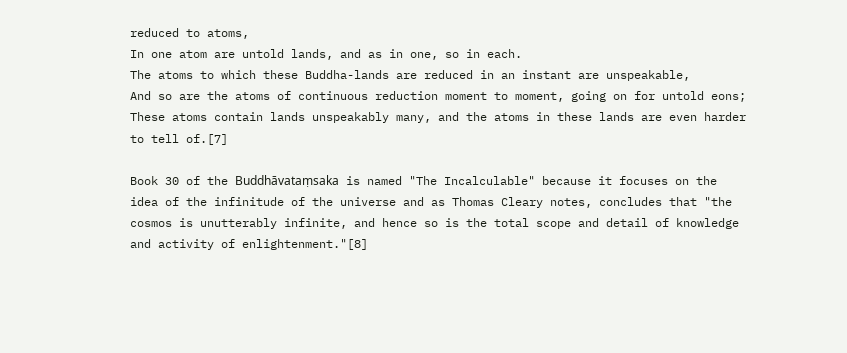reduced to atoms,
In one atom are untold lands, and as in one, so in each.
The atoms to which these Buddha-lands are reduced in an instant are unspeakable,
And so are the atoms of continuous reduction moment to moment, going on for untold eons;
These atoms contain lands unspeakably many, and the atoms in these lands are even harder to tell of.[7]

Book 30 of the Buddhāvataṃsaka is named "The Incalculable" because it focuses on the idea of the infinitude of the universe and as Thomas Cleary notes, concludes that "the cosmos is unutterably infinite, and hence so is the total scope and detail of knowledge and activity of enlightenment."[8]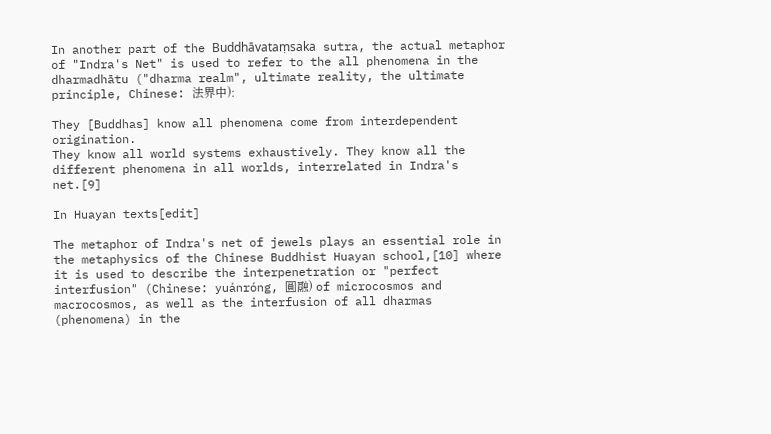In another part of the Buddhāvataṃsaka sutra, the actual metaphor of "Indra's Net" is used to refer to the all phenomena in the dharmadhātu ("dharma realm", ultimate reality, the ultimate principle, Chinese: 法界中):

They [Buddhas] know all phenomena come from interdependent origination.
They know all world systems exhaustively. They know all the different phenomena in all worlds, interrelated in Indra's net.[9]

In Huayan texts[edit]

The metaphor of Indra's net of jewels plays an essential role in the metaphysics of the Chinese Buddhist Huayan school,[10] where it is used to describe the interpenetration or "perfect interfusion" (Chinese: yuánróng, 圓融) of microcosmos and macrocosmos, as well as the interfusion of all dharmas (phenomena) in the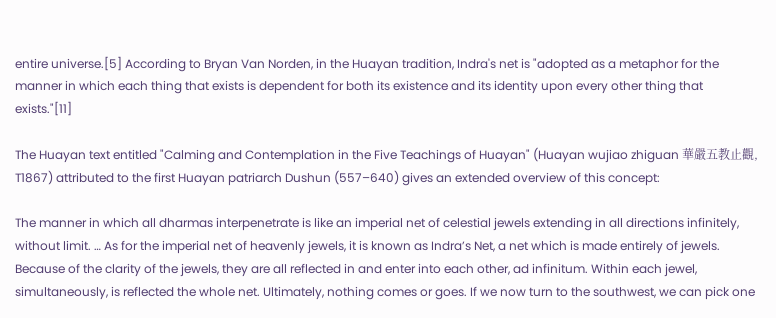entire universe.[5] According to Bryan Van Norden, in the Huayan tradition, Indra's net is "adopted as a metaphor for the manner in which each thing that exists is dependent for both its existence and its identity upon every other thing that exists."[11]

The Huayan text entitled "Calming and Contemplation in the Five Teachings of Huayan" (Huayan wujiao zhiguan 華嚴五教止觀, T1867) attributed to the first Huayan patriarch Dushun (557–640) gives an extended overview of this concept:

The manner in which all dharmas interpenetrate is like an imperial net of celestial jewels extending in all directions infinitely, without limit. … As for the imperial net of heavenly jewels, it is known as Indra’s Net, a net which is made entirely of jewels. Because of the clarity of the jewels, they are all reflected in and enter into each other, ad infinitum. Within each jewel, simultaneously, is reflected the whole net. Ultimately, nothing comes or goes. If we now turn to the southwest, we can pick one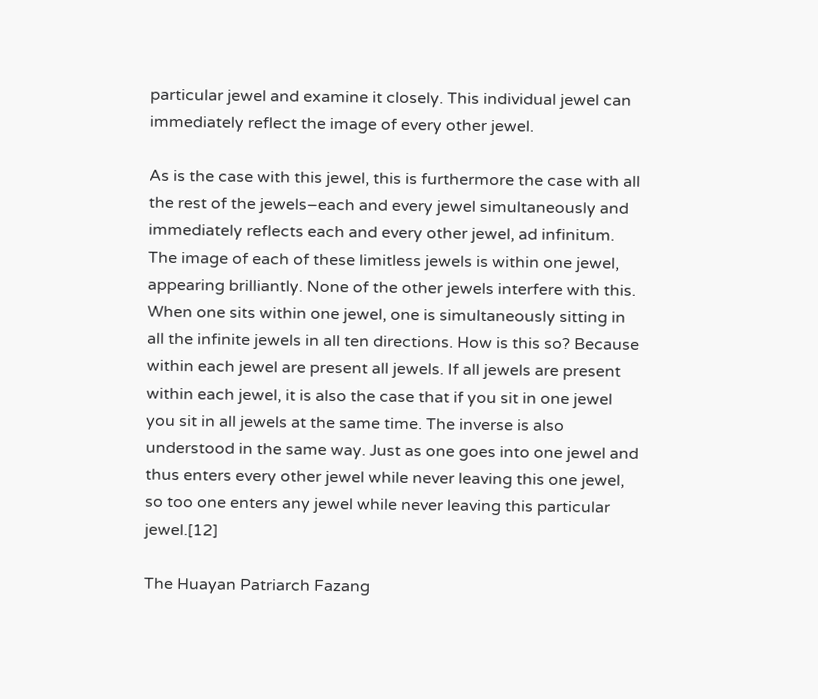particular jewel and examine it closely. This individual jewel can immediately reflect the image of every other jewel.

As is the case with this jewel, this is furthermore the case with all the rest of the jewels–each and every jewel simultaneously and immediately reflects each and every other jewel, ad infinitum. The image of each of these limitless jewels is within one jewel, appearing brilliantly. None of the other jewels interfere with this. When one sits within one jewel, one is simultaneously sitting in all the infinite jewels in all ten directions. How is this so? Because within each jewel are present all jewels. If all jewels are present within each jewel, it is also the case that if you sit in one jewel you sit in all jewels at the same time. The inverse is also understood in the same way. Just as one goes into one jewel and thus enters every other jewel while never leaving this one jewel, so too one enters any jewel while never leaving this particular jewel.[12]

The Huayan Patriarch Fazang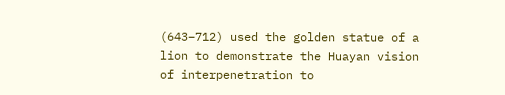(643–712) used the golden statue of a lion to demonstrate the Huayan vision of interpenetration to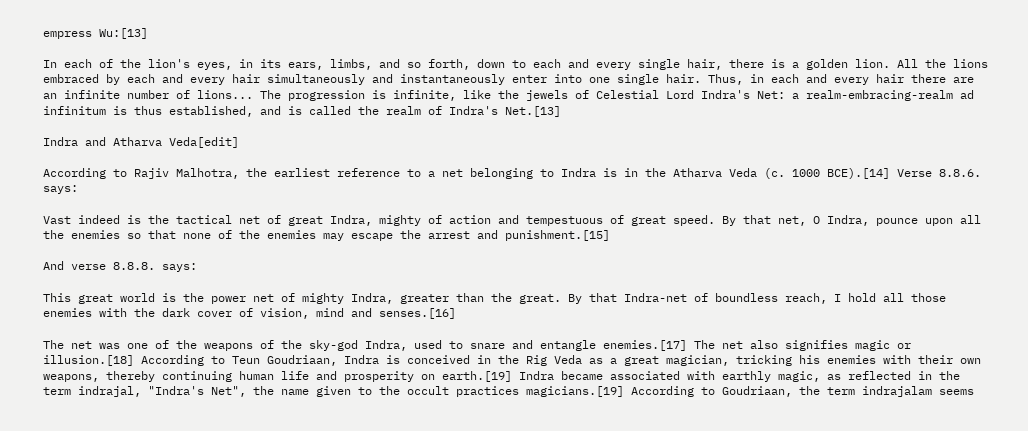empress Wu:[13]

In each of the lion's eyes, in its ears, limbs, and so forth, down to each and every single hair, there is a golden lion. All the lions embraced by each and every hair simultaneously and instantaneously enter into one single hair. Thus, in each and every hair there are an infinite number of lions... The progression is infinite, like the jewels of Celestial Lord Indra's Net: a realm-embracing-realm ad infinitum is thus established, and is called the realm of Indra's Net.[13]

Indra and Atharva Veda[edit]

According to Rajiv Malhotra, the earliest reference to a net belonging to Indra is in the Atharva Veda (c. 1000 BCE).[14] Verse 8.8.6. says:

Vast indeed is the tactical net of great Indra, mighty of action and tempestuous of great speed. By that net, O Indra, pounce upon all the enemies so that none of the enemies may escape the arrest and punishment.[15]

And verse 8.8.8. says:

This great world is the power net of mighty Indra, greater than the great. By that Indra-net of boundless reach, I hold all those enemies with the dark cover of vision, mind and senses.[16]

The net was one of the weapons of the sky-god Indra, used to snare and entangle enemies.[17] The net also signifies magic or illusion.[18] According to Teun Goudriaan, Indra is conceived in the Rig Veda as a great magician, tricking his enemies with their own weapons, thereby continuing human life and prosperity on earth.[19] Indra became associated with earthly magic, as reflected in the term indrajal, "Indra's Net", the name given to the occult practices magicians.[19] According to Goudriaan, the term indrajalam seems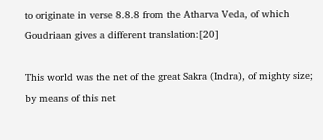to originate in verse 8.8.8 from the Atharva Veda, of which Goudriaan gives a different translation:[20]

This world was the net of the great Sakra (Indra), of mighty size; by means of this net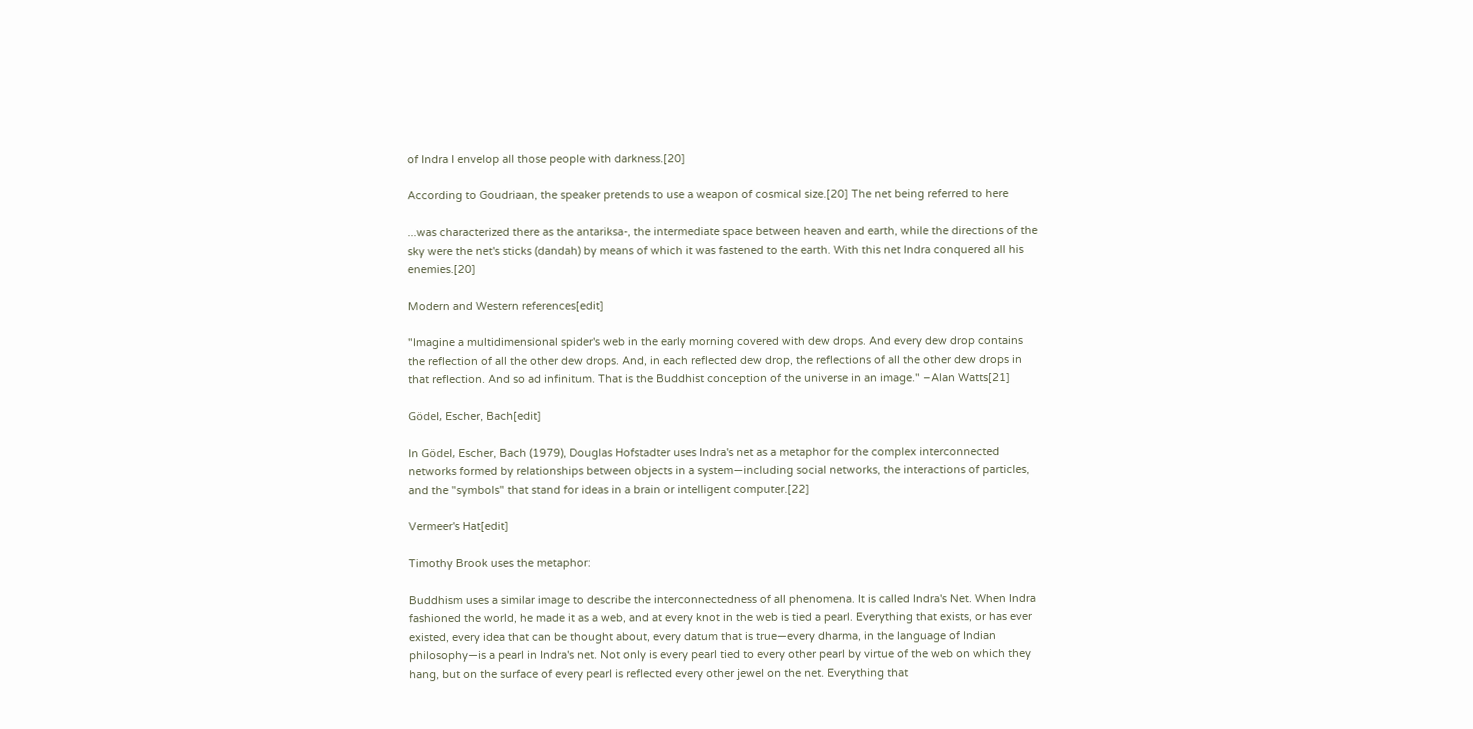of Indra I envelop all those people with darkness.[20]

According to Goudriaan, the speaker pretends to use a weapon of cosmical size.[20] The net being referred to here

...was characterized there as the antariksa-, the intermediate space between heaven and earth, while the directions of the sky were the net's sticks (dandah) by means of which it was fastened to the earth. With this net Indra conquered all his enemies.[20]

Modern and Western references[edit]

"Imagine a multidimensional spider's web in the early morning covered with dew drops. And every dew drop contains the reflection of all the other dew drops. And, in each reflected dew drop, the reflections of all the other dew drops in that reflection. And so ad infinitum. That is the Buddhist conception of the universe in an image." –Alan Watts[21]

Gödel, Escher, Bach[edit]

In Gödel, Escher, Bach (1979), Douglas Hofstadter uses Indra's net as a metaphor for the complex interconnected networks formed by relationships between objects in a system—including social networks, the interactions of particles, and the "symbols" that stand for ideas in a brain or intelligent computer.[22]

Vermeer's Hat[edit]

Timothy Brook uses the metaphor:

Buddhism uses a similar image to describe the interconnectedness of all phenomena. It is called Indra's Net. When Indra fashioned the world, he made it as a web, and at every knot in the web is tied a pearl. Everything that exists, or has ever existed, every idea that can be thought about, every datum that is true—every dharma, in the language of Indian philosophy—is a pearl in Indra's net. Not only is every pearl tied to every other pearl by virtue of the web on which they hang, but on the surface of every pearl is reflected every other jewel on the net. Everything that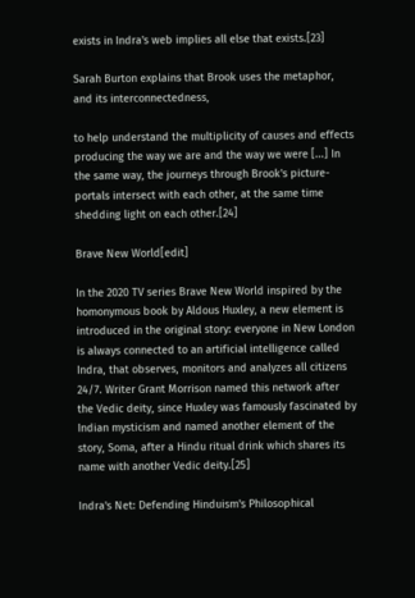exists in Indra's web implies all else that exists.[23]

Sarah Burton explains that Brook uses the metaphor, and its interconnectedness,

to help understand the multiplicity of causes and effects producing the way we are and the way we were [...] In the same way, the journeys through Brook's picture-portals intersect with each other, at the same time shedding light on each other.[24]

Brave New World[edit]

In the 2020 TV series Brave New World inspired by the homonymous book by Aldous Huxley, a new element is introduced in the original story: everyone in New London is always connected to an artificial intelligence called Indra, that observes, monitors and analyzes all citizens 24/7. Writer Grant Morrison named this network after the Vedic deity, since Huxley was famously fascinated by Indian mysticism and named another element of the story, Soma, after a Hindu ritual drink which shares its name with another Vedic deity.[25]

Indra's Net: Defending Hinduism's Philosophical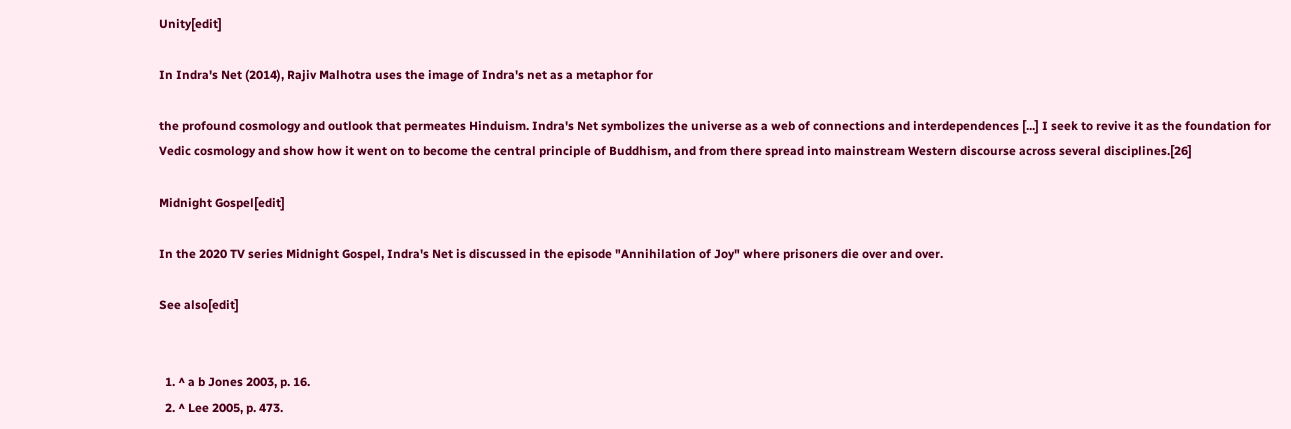Unity[edit]

In Indra's Net (2014), Rajiv Malhotra uses the image of Indra's net as a metaphor for

the profound cosmology and outlook that permeates Hinduism. Indra's Net symbolizes the universe as a web of connections and interdependences [...] I seek to revive it as the foundation for Vedic cosmology and show how it went on to become the central principle of Buddhism, and from there spread into mainstream Western discourse across several disciplines.[26]

Midnight Gospel[edit]

In the 2020 TV series Midnight Gospel, Indra's Net is discussed in the episode "Annihilation of Joy" where prisoners die over and over.

See also[edit]


  1. ^ a b Jones 2003, p. 16.
  2. ^ Lee 2005, p. 473.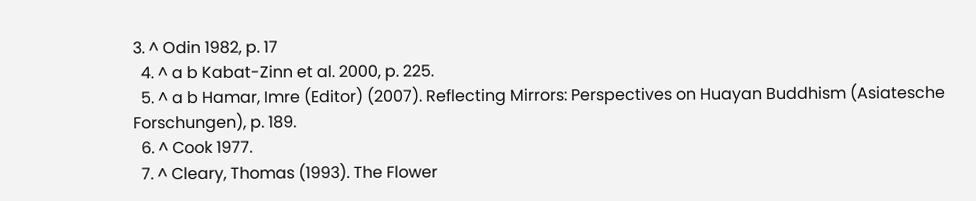3. ^ Odin 1982, p. 17
  4. ^ a b Kabat-Zinn et al. 2000, p. 225.
  5. ^ a b Hamar, Imre (Editor) (2007). Reflecting Mirrors: Perspectives on Huayan Buddhism (Asiatesche Forschungen), p. 189.
  6. ^ Cook 1977.
  7. ^ Cleary, Thomas (1993). The Flower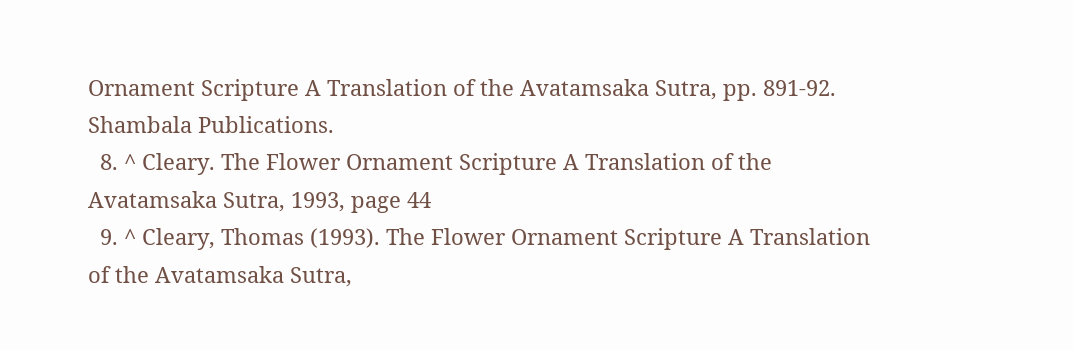Ornament Scripture A Translation of the Avatamsaka Sutra, pp. 891-92. Shambala Publications.
  8. ^ Cleary. The Flower Ornament Scripture A Translation of the Avatamsaka Sutra, 1993, page 44
  9. ^ Cleary, Thomas (1993). The Flower Ornament Scripture A Translation of the Avatamsaka Sutra,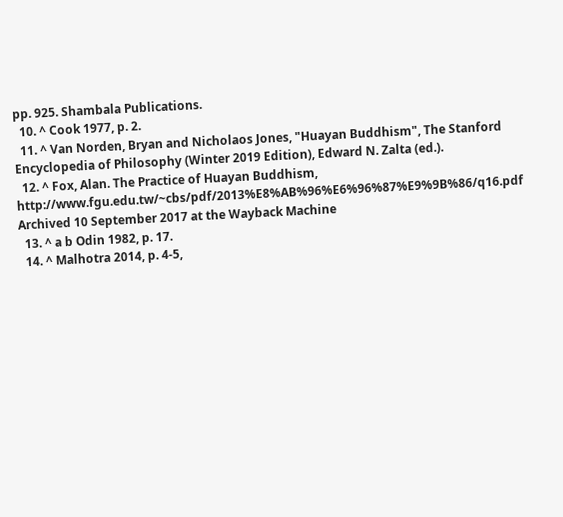pp. 925. Shambala Publications.
  10. ^ Cook 1977, p. 2.
  11. ^ Van Norden, Bryan and Nicholaos Jones, "Huayan Buddhism", The Stanford Encyclopedia of Philosophy (Winter 2019 Edition), Edward N. Zalta (ed.).
  12. ^ Fox, Alan. The Practice of Huayan Buddhism, http://www.fgu.edu.tw/~cbs/pdf/2013%E8%AB%96%E6%96%87%E9%9B%86/q16.pdf Archived 10 September 2017 at the Wayback Machine
  13. ^ a b Odin 1982, p. 17.
  14. ^ Malhotra 2014, p. 4-5,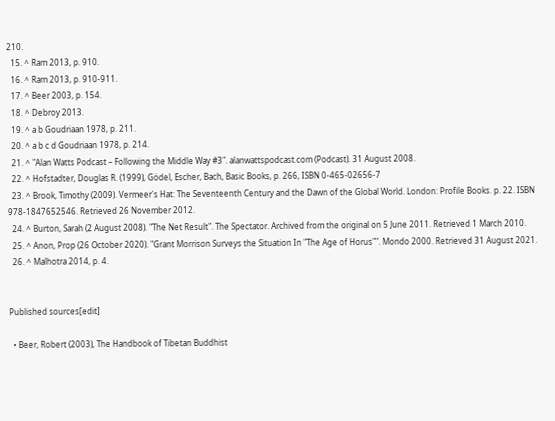210.
  15. ^ Ram 2013, p. 910.
  16. ^ Ram 2013, p. 910-911.
  17. ^ Beer 2003, p. 154.
  18. ^ Debroy 2013.
  19. ^ a b Goudriaan 1978, p. 211.
  20. ^ a b c d Goudriaan 1978, p. 214.
  21. ^ "Alan Watts Podcast – Following the Middle Way #3". alanwattspodcast.com (Podcast). 31 August 2008.
  22. ^ Hofstadter, Douglas R. (1999), Gödel, Escher, Bach, Basic Books, p. 266, ISBN 0-465-02656-7
  23. ^ Brook, Timothy (2009). Vermeer's Hat: The Seventeenth Century and the Dawn of the Global World. London: Profile Books. p. 22. ISBN 978-1847652546. Retrieved 26 November 2012.
  24. ^ Burton, Sarah (2 August 2008). "The Net Result". The Spectator. Archived from the original on 5 June 2011. Retrieved 1 March 2010.
  25. ^ Anon, Prop (26 October 2020). "Grant Morrison Surveys the Situation In "The Age of Horus"". Mondo 2000. Retrieved 31 August 2021.
  26. ^ Malhotra 2014, p. 4.


Published sources[edit]

  • Beer, Robert (2003), The Handbook of Tibetan Buddhist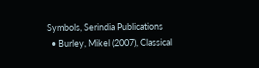Symbols, Serindia Publications
  • Burley, Mikel (2007), Classical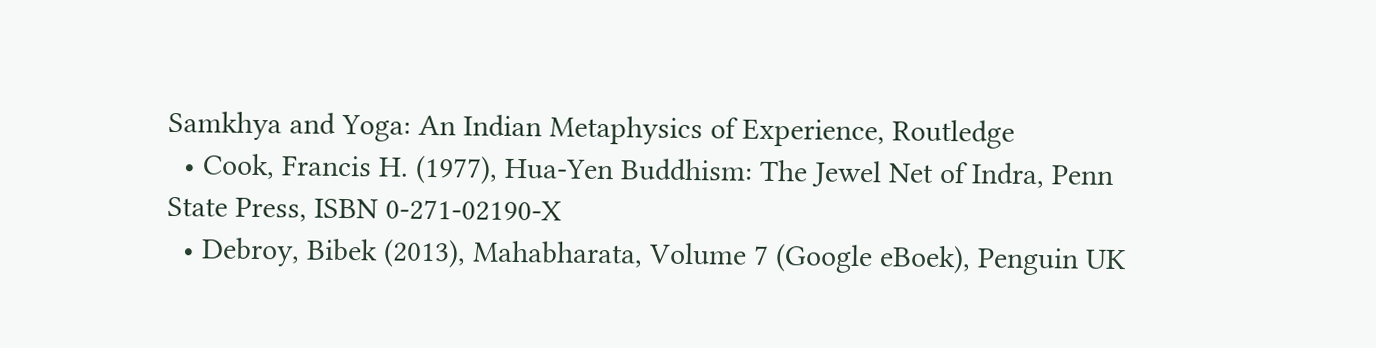Samkhya and Yoga: An Indian Metaphysics of Experience, Routledge
  • Cook, Francis H. (1977), Hua-Yen Buddhism: The Jewel Net of Indra, Penn State Press, ISBN 0-271-02190-X
  • Debroy, Bibek (2013), Mahabharata, Volume 7 (Google eBoek), Penguin UK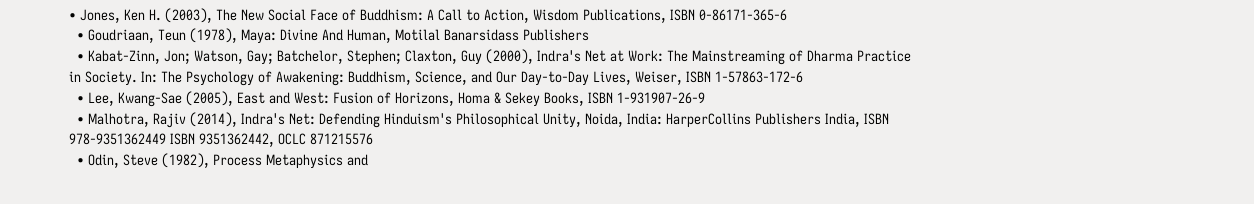• Jones, Ken H. (2003), The New Social Face of Buddhism: A Call to Action, Wisdom Publications, ISBN 0-86171-365-6
  • Goudriaan, Teun (1978), Maya: Divine And Human, Motilal Banarsidass Publishers
  • Kabat-Zinn, Jon; Watson, Gay; Batchelor, Stephen; Claxton, Guy (2000), Indra's Net at Work: The Mainstreaming of Dharma Practice in Society. In: The Psychology of Awakening: Buddhism, Science, and Our Day-to-Day Lives, Weiser, ISBN 1-57863-172-6
  • Lee, Kwang-Sae (2005), East and West: Fusion of Horizons, Homa & Sekey Books, ISBN 1-931907-26-9
  • Malhotra, Rajiv (2014), Indra's Net: Defending Hinduism's Philosophical Unity, Noida, India: HarperCollins Publishers India, ISBN 978-9351362449 ISBN 9351362442, OCLC 871215576
  • Odin, Steve (1982), Process Metaphysics and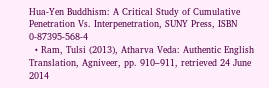Hua-Yen Buddhism: A Critical Study of Cumulative Penetration Vs. Interpenetration, SUNY Press, ISBN 0-87395-568-4
  • Ram, Tulsi (2013), Atharva Veda: Authentic English Translation, Agniveer, pp. 910–911, retrieved 24 June 2014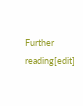Further reading[edit]